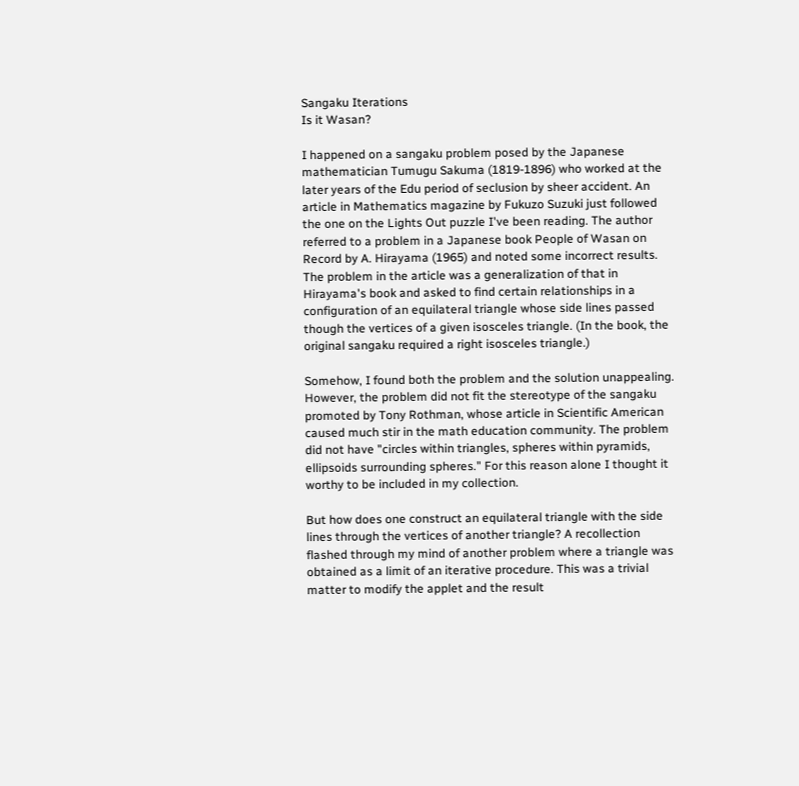Sangaku Iterations
Is it Wasan?

I happened on a sangaku problem posed by the Japanese mathematician Tumugu Sakuma (1819-1896) who worked at the later years of the Edu period of seclusion by sheer accident. An article in Mathematics magazine by Fukuzo Suzuki just followed the one on the Lights Out puzzle I've been reading. The author referred to a problem in a Japanese book People of Wasan on Record by A. Hirayama (1965) and noted some incorrect results. The problem in the article was a generalization of that in Hirayama's book and asked to find certain relationships in a configuration of an equilateral triangle whose side lines passed though the vertices of a given isosceles triangle. (In the book, the original sangaku required a right isosceles triangle.)

Somehow, I found both the problem and the solution unappealing. However, the problem did not fit the stereotype of the sangaku promoted by Tony Rothman, whose article in Scientific American caused much stir in the math education community. The problem did not have "circles within triangles, spheres within pyramids, ellipsoids surrounding spheres." For this reason alone I thought it worthy to be included in my collection.

But how does one construct an equilateral triangle with the side lines through the vertices of another triangle? A recollection flashed through my mind of another problem where a triangle was obtained as a limit of an iterative procedure. This was a trivial matter to modify the applet and the result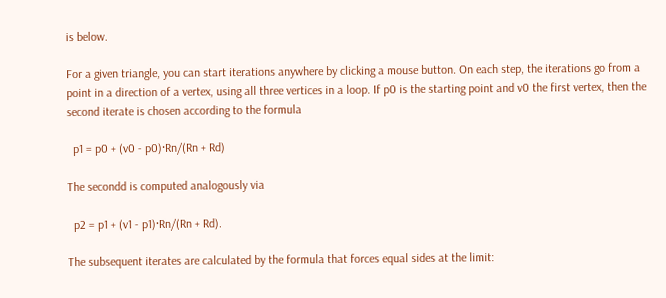is below.

For a given triangle, you can start iterations anywhere by clicking a mouse button. On each step, the iterations go from a point in a direction of a vertex, using all three vertices in a loop. If p0 is the starting point and v0 the first vertex, then the second iterate is chosen according to the formula

  p1 = p0 + (v0 - p0)·Rn/(Rn + Rd)

The secondd is computed analogously via

  p2 = p1 + (v1 - p1)·Rn/(Rn + Rd).

The subsequent iterates are calculated by the formula that forces equal sides at the limit: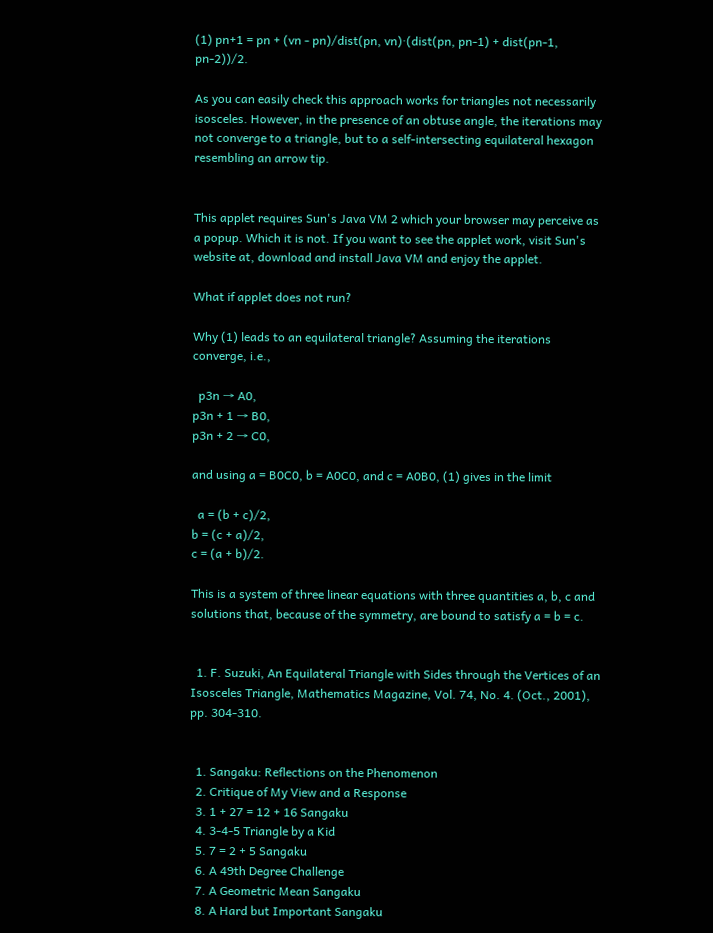(1) pn+1 = pn + (vn - pn)/dist(pn, vn)·(dist(pn, pn-1) + dist(pn-1, pn-2))/2.

As you can easily check this approach works for triangles not necessarily isosceles. However, in the presence of an obtuse angle, the iterations may not converge to a triangle, but to a self-intersecting equilateral hexagon resembling an arrow tip.


This applet requires Sun's Java VM 2 which your browser may perceive as a popup. Which it is not. If you want to see the applet work, visit Sun's website at, download and install Java VM and enjoy the applet.

What if applet does not run?

Why (1) leads to an equilateral triangle? Assuming the iterations converge, i.e.,

  p3n → A0,
p3n + 1 → B0,
p3n + 2 → C0,

and using a = B0C0, b = A0C0, and c = A0B0, (1) gives in the limit

  a = (b + c)/2,
b = (c + a)/2,
c = (a + b)/2.

This is a system of three linear equations with three quantities a, b, c and solutions that, because of the symmetry, are bound to satisfy a = b = c.


  1. F. Suzuki, An Equilateral Triangle with Sides through the Vertices of an Isosceles Triangle, Mathematics Magazine, Vol. 74, No. 4. (Oct., 2001), pp. 304-310.


  1. Sangaku: Reflections on the Phenomenon
  2. Critique of My View and a Response
  3. 1 + 27 = 12 + 16 Sangaku
  4. 3-4-5 Triangle by a Kid
  5. 7 = 2 + 5 Sangaku
  6. A 49th Degree Challenge
  7. A Geometric Mean Sangaku
  8. A Hard but Important Sangaku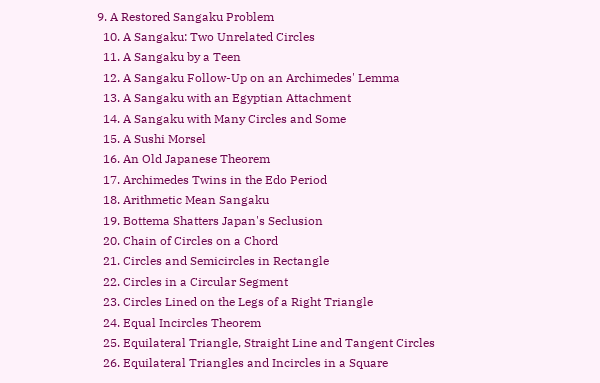9. A Restored Sangaku Problem
  10. A Sangaku: Two Unrelated Circles
  11. A Sangaku by a Teen
  12. A Sangaku Follow-Up on an Archimedes' Lemma
  13. A Sangaku with an Egyptian Attachment
  14. A Sangaku with Many Circles and Some
  15. A Sushi Morsel
  16. An Old Japanese Theorem
  17. Archimedes Twins in the Edo Period
  18. Arithmetic Mean Sangaku
  19. Bottema Shatters Japan's Seclusion
  20. Chain of Circles on a Chord
  21. Circles and Semicircles in Rectangle
  22. Circles in a Circular Segment
  23. Circles Lined on the Legs of a Right Triangle
  24. Equal Incircles Theorem
  25. Equilateral Triangle, Straight Line and Tangent Circles
  26. Equilateral Triangles and Incircles in a Square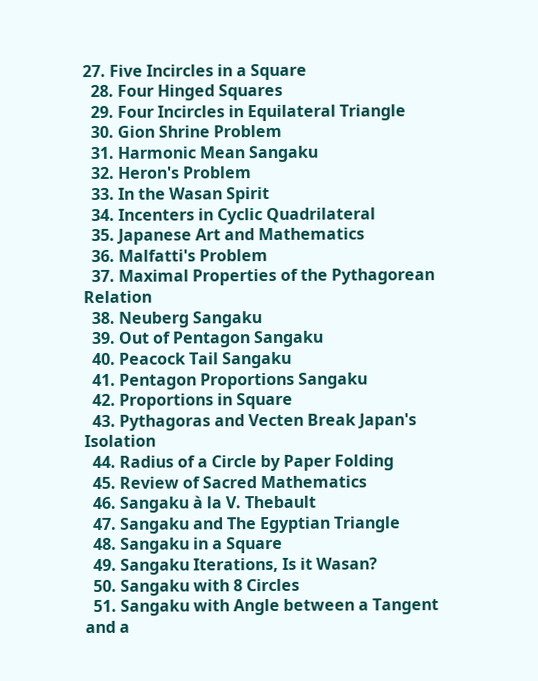27. Five Incircles in a Square
  28. Four Hinged Squares
  29. Four Incircles in Equilateral Triangle
  30. Gion Shrine Problem
  31. Harmonic Mean Sangaku
  32. Heron's Problem
  33. In the Wasan Spirit
  34. Incenters in Cyclic Quadrilateral
  35. Japanese Art and Mathematics
  36. Malfatti's Problem
  37. Maximal Properties of the Pythagorean Relation
  38. Neuberg Sangaku
  39. Out of Pentagon Sangaku
  40. Peacock Tail Sangaku
  41. Pentagon Proportions Sangaku
  42. Proportions in Square
  43. Pythagoras and Vecten Break Japan's Isolation
  44. Radius of a Circle by Paper Folding
  45. Review of Sacred Mathematics
  46. Sangaku à la V. Thebault
  47. Sangaku and The Egyptian Triangle
  48. Sangaku in a Square
  49. Sangaku Iterations, Is it Wasan?
  50. Sangaku with 8 Circles
  51. Sangaku with Angle between a Tangent and a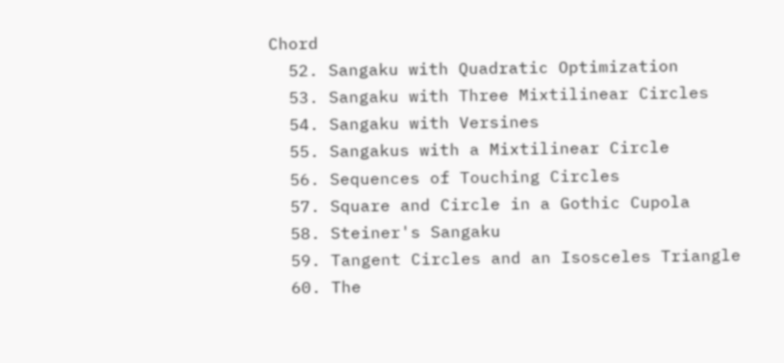Chord
  52. Sangaku with Quadratic Optimization
  53. Sangaku with Three Mixtilinear Circles
  54. Sangaku with Versines
  55. Sangakus with a Mixtilinear Circle
  56. Sequences of Touching Circles
  57. Square and Circle in a Gothic Cupola
  58. Steiner's Sangaku
  59. Tangent Circles and an Isosceles Triangle
  60. The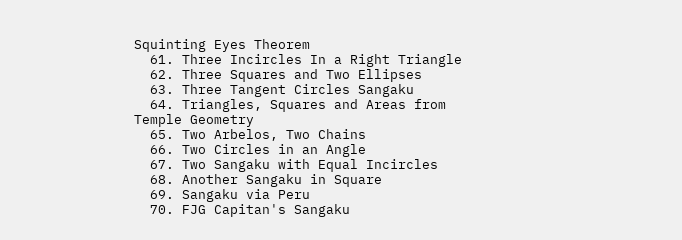Squinting Eyes Theorem
  61. Three Incircles In a Right Triangle
  62. Three Squares and Two Ellipses
  63. Three Tangent Circles Sangaku
  64. Triangles, Squares and Areas from Temple Geometry
  65. Two Arbelos, Two Chains
  66. Two Circles in an Angle
  67. Two Sangaku with Equal Incircles
  68. Another Sangaku in Square
  69. Sangaku via Peru
  70. FJG Capitan's Sangaku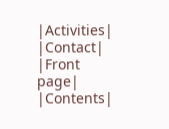|Activities| |Contact| |Front page| |Contents|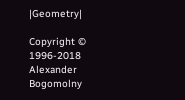|Geometry|

Copyright © 1996-2018 Alexander Bogomolny